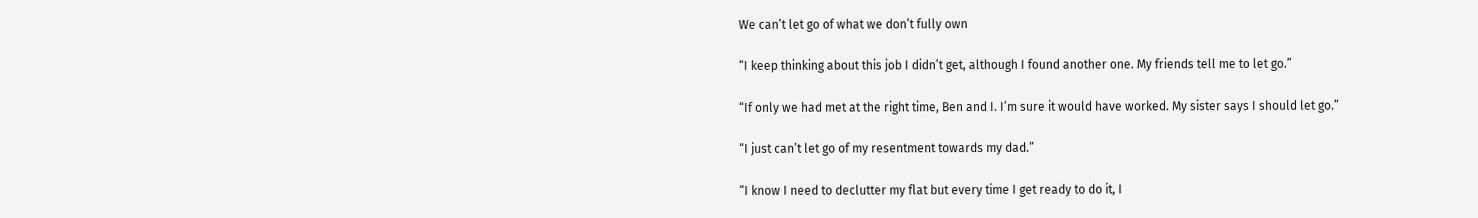We can’t let go of what we don’t fully own

“I keep thinking about this job I didn’t get, although I found another one. My friends tell me to let go.”

“If only we had met at the right time, Ben and I. I’m sure it would have worked. My sister says I should let go.”

“I just can’t let go of my resentment towards my dad.”

“I know I need to declutter my flat but every time I get ready to do it, I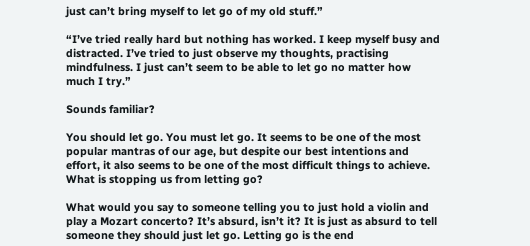just can’t bring myself to let go of my old stuff.”

“I’ve tried really hard but nothing has worked. I keep myself busy and distracted. I’ve tried to just observe my thoughts, practising mindfulness. I just can’t seem to be able to let go no matter how much I try.”

Sounds familiar?

You should let go. You must let go. It seems to be one of the most popular mantras of our age, but despite our best intentions and effort, it also seems to be one of the most difficult things to achieve. What is stopping us from letting go?

What would you say to someone telling you to just hold a violin and play a Mozart concerto? It’s absurd, isn’t it? It is just as absurd to tell someone they should just let go. Letting go is the end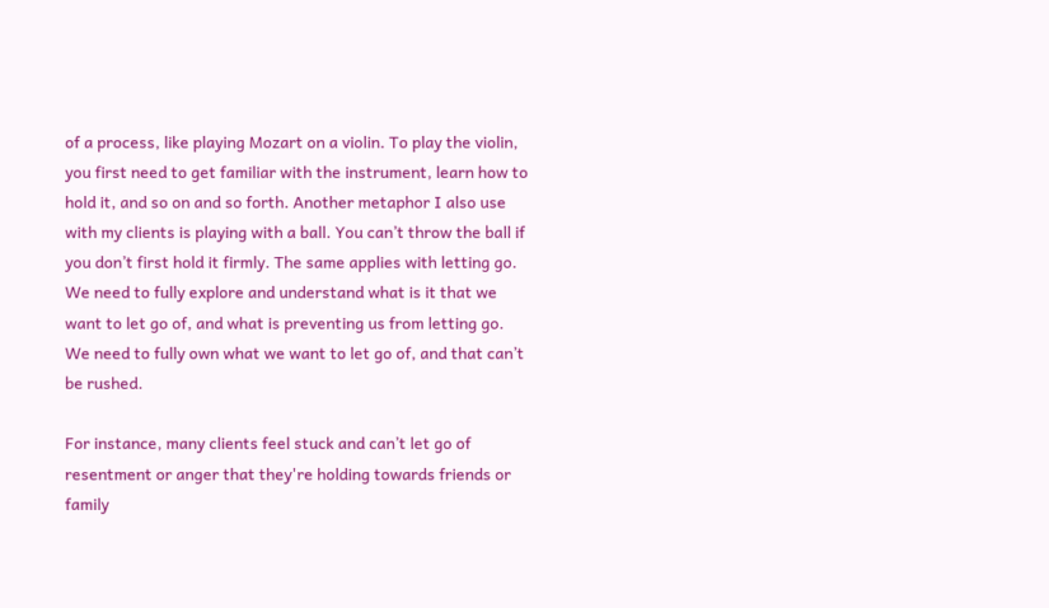of a process, like playing Mozart on a violin. To play the violin, you first need to get familiar with the instrument, learn how to hold it, and so on and so forth. Another metaphor I also use with my clients is playing with a ball. You can’t throw the ball if you don’t first hold it firmly. The same applies with letting go. We need to fully explore and understand what is it that we want to let go of, and what is preventing us from letting go. We need to fully own what we want to let go of, and that can’t be rushed.

For instance, many clients feel stuck and can’t let go of resentment or anger that they're holding towards friends or family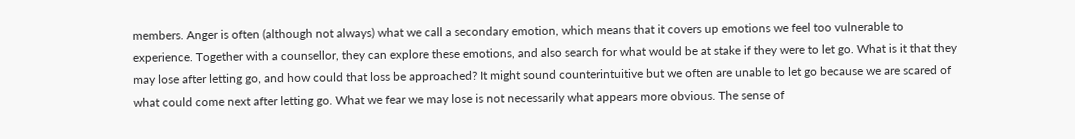members. Anger is often (although not always) what we call a secondary emotion, which means that it covers up emotions we feel too vulnerable to experience. Together with a counsellor, they can explore these emotions, and also search for what would be at stake if they were to let go. What is it that they may lose after letting go, and how could that loss be approached? It might sound counterintuitive but we often are unable to let go because we are scared of what could come next after letting go. What we fear we may lose is not necessarily what appears more obvious. The sense of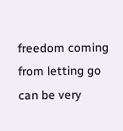freedom coming from letting go can be very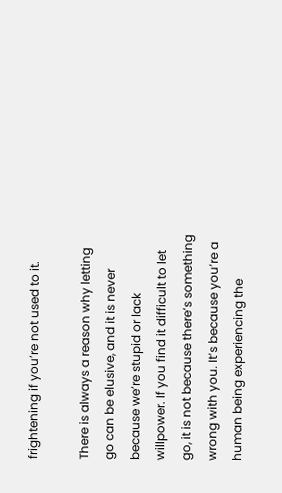frightening if you’re not used to it.

There is always a reason why letting go can be elusive, and it is never because we’re stupid or lack willpower. If you find it difficult to let go, it is not because there’s something wrong with you. It’s because you’re a human being experiencing the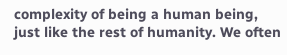complexity of being a human being, just like the rest of humanity. We often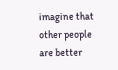imagine that other people are better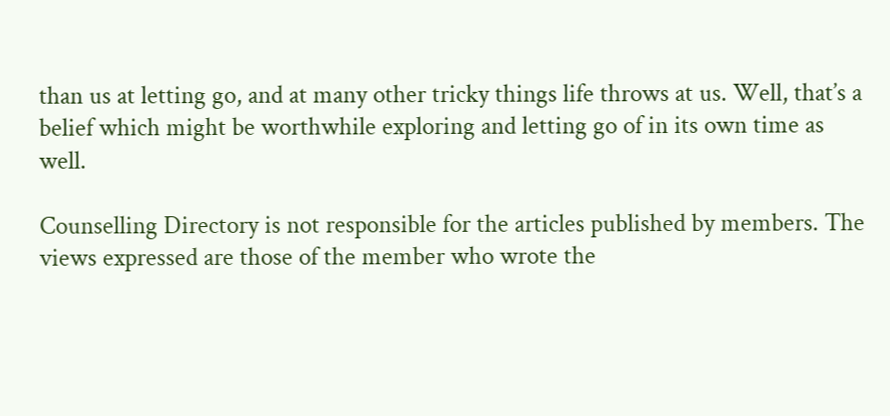than us at letting go, and at many other tricky things life throws at us. Well, that’s a belief which might be worthwhile exploring and letting go of in its own time as well.

Counselling Directory is not responsible for the articles published by members. The views expressed are those of the member who wrote the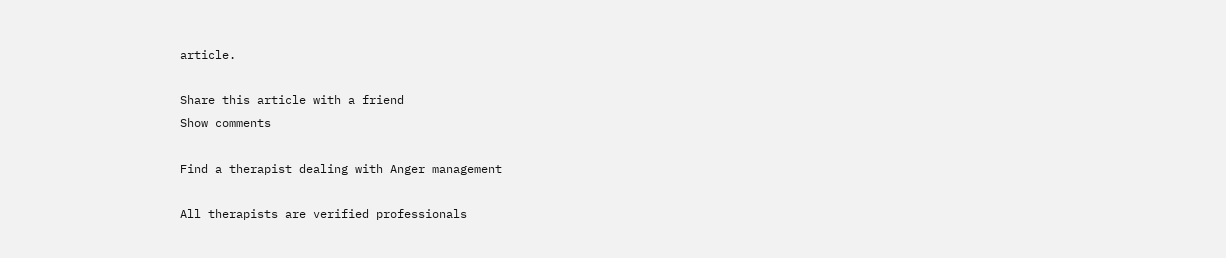article.

Share this article with a friend
Show comments

Find a therapist dealing with Anger management

All therapists are verified professionals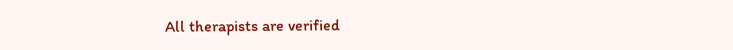All therapists are verified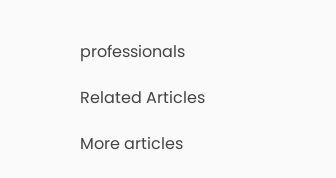professionals

Related Articles

More articles